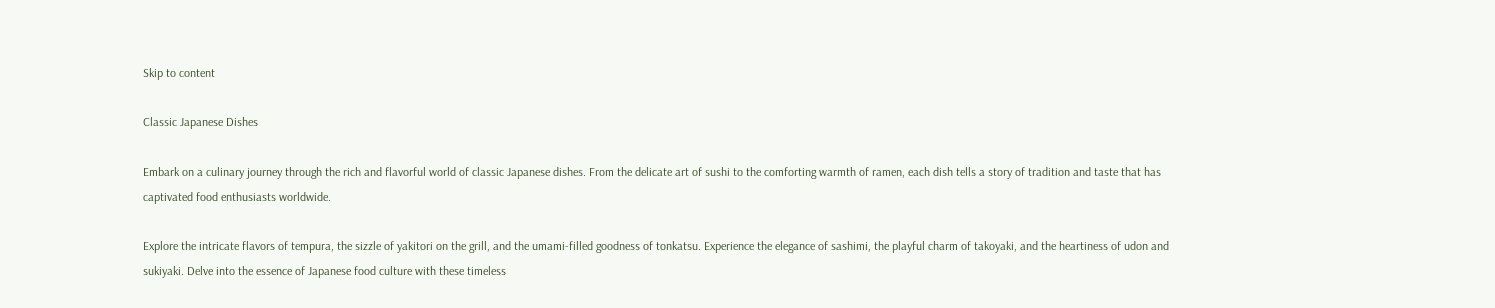Skip to content

Classic Japanese Dishes

Embark on a culinary journey through the rich and flavorful world of classic Japanese dishes. From the delicate art of sushi to the comforting warmth of ramen, each dish tells a story of tradition and taste that has captivated food enthusiasts worldwide.

Explore the intricate flavors of tempura, the sizzle of yakitori on the grill, and the umami-filled goodness of tonkatsu. Experience the elegance of sashimi, the playful charm of takoyaki, and the heartiness of udon and sukiyaki. Delve into the essence of Japanese food culture with these timeless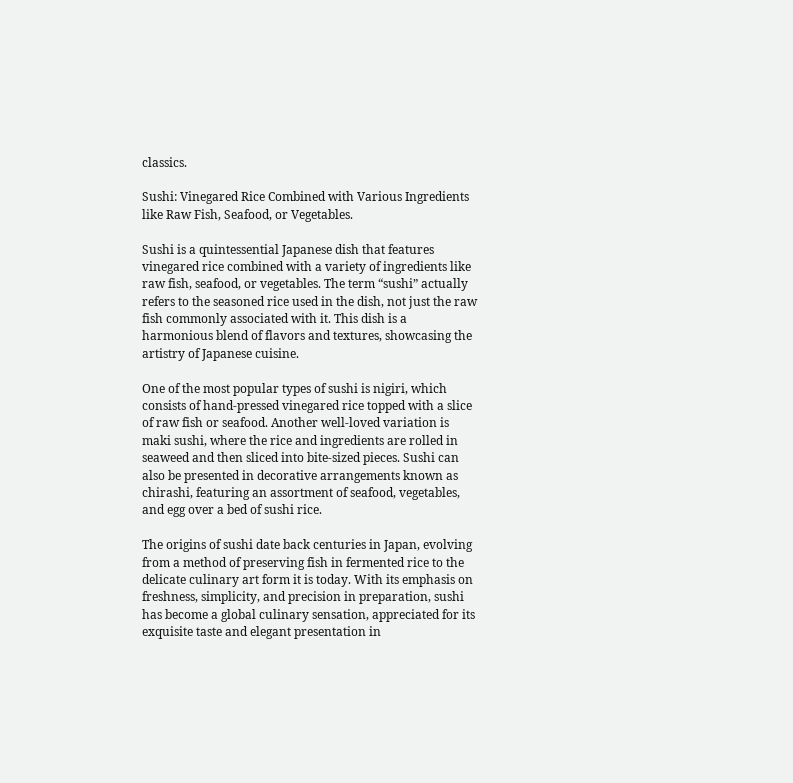classics.

Sushi: Vinegared Rice Combined with Various Ingredients like Raw Fish, Seafood, or Vegetables.

Sushi is a quintessential Japanese dish that features vinegared rice combined with a variety of ingredients like raw fish, seafood, or vegetables. The term “sushi” actually refers to the seasoned rice used in the dish, not just the raw fish commonly associated with it. This dish is a harmonious blend of flavors and textures, showcasing the artistry of Japanese cuisine.

One of the most popular types of sushi is nigiri, which consists of hand-pressed vinegared rice topped with a slice of raw fish or seafood. Another well-loved variation is maki sushi, where the rice and ingredients are rolled in seaweed and then sliced into bite-sized pieces. Sushi can also be presented in decorative arrangements known as chirashi, featuring an assortment of seafood, vegetables, and egg over a bed of sushi rice.

The origins of sushi date back centuries in Japan, evolving from a method of preserving fish in fermented rice to the delicate culinary art form it is today. With its emphasis on freshness, simplicity, and precision in preparation, sushi has become a global culinary sensation, appreciated for its exquisite taste and elegant presentation in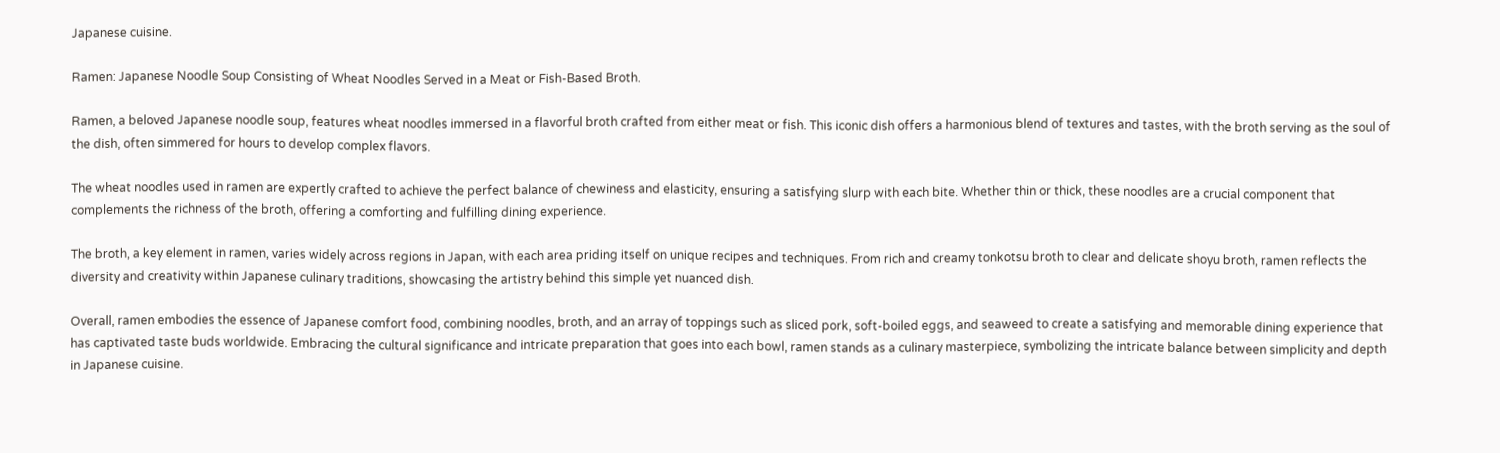Japanese cuisine.

Ramen: Japanese Noodle Soup Consisting of Wheat Noodles Served in a Meat or Fish-Based Broth.

Ramen, a beloved Japanese noodle soup, features wheat noodles immersed in a flavorful broth crafted from either meat or fish. This iconic dish offers a harmonious blend of textures and tastes, with the broth serving as the soul of the dish, often simmered for hours to develop complex flavors.

The wheat noodles used in ramen are expertly crafted to achieve the perfect balance of chewiness and elasticity, ensuring a satisfying slurp with each bite. Whether thin or thick, these noodles are a crucial component that complements the richness of the broth, offering a comforting and fulfilling dining experience.

The broth, a key element in ramen, varies widely across regions in Japan, with each area priding itself on unique recipes and techniques. From rich and creamy tonkotsu broth to clear and delicate shoyu broth, ramen reflects the diversity and creativity within Japanese culinary traditions, showcasing the artistry behind this simple yet nuanced dish.

Overall, ramen embodies the essence of Japanese comfort food, combining noodles, broth, and an array of toppings such as sliced pork, soft-boiled eggs, and seaweed to create a satisfying and memorable dining experience that has captivated taste buds worldwide. Embracing the cultural significance and intricate preparation that goes into each bowl, ramen stands as a culinary masterpiece, symbolizing the intricate balance between simplicity and depth in Japanese cuisine.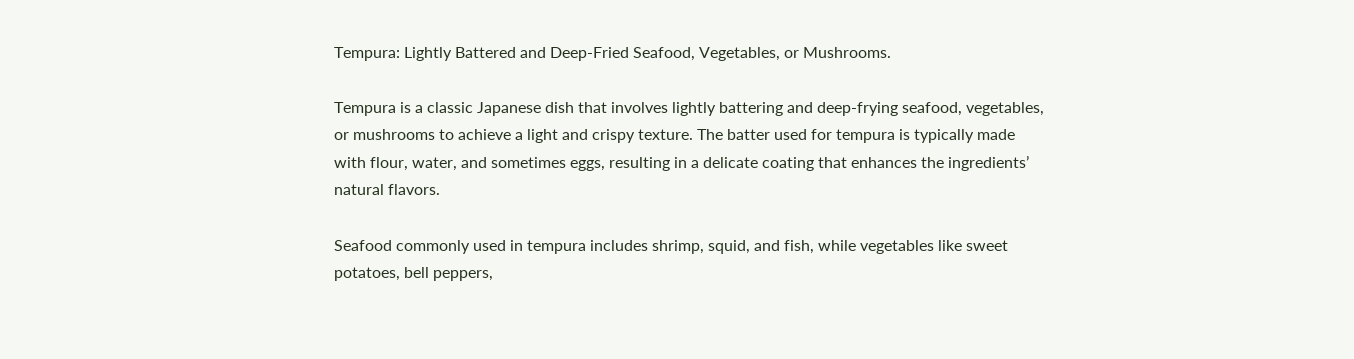Tempura: Lightly Battered and Deep-Fried Seafood, Vegetables, or Mushrooms.

Tempura is a classic Japanese dish that involves lightly battering and deep-frying seafood, vegetables, or mushrooms to achieve a light and crispy texture. The batter used for tempura is typically made with flour, water, and sometimes eggs, resulting in a delicate coating that enhances the ingredients’ natural flavors.

Seafood commonly used in tempura includes shrimp, squid, and fish, while vegetables like sweet potatoes, bell peppers,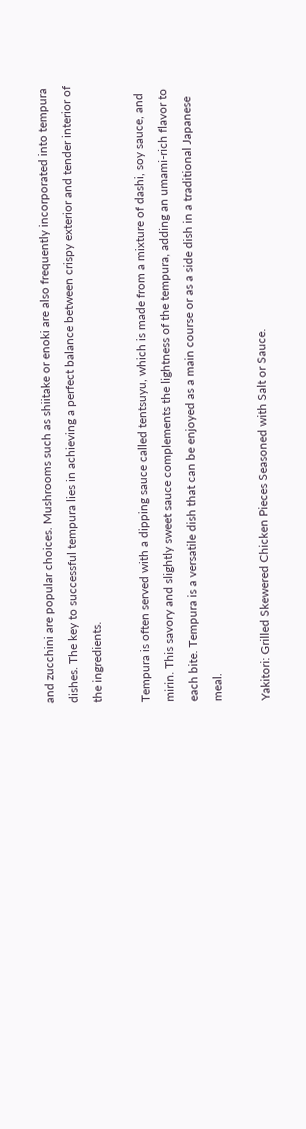and zucchini are popular choices. Mushrooms such as shiitake or enoki are also frequently incorporated into tempura dishes. The key to successful tempura lies in achieving a perfect balance between crispy exterior and tender interior of the ingredients.

Tempura is often served with a dipping sauce called tentsuyu, which is made from a mixture of dashi, soy sauce, and mirin. This savory and slightly sweet sauce complements the lightness of the tempura, adding an umami-rich flavor to each bite. Tempura is a versatile dish that can be enjoyed as a main course or as a side dish in a traditional Japanese meal.

Yakitori: Grilled Skewered Chicken Pieces Seasoned with Salt or Sauce.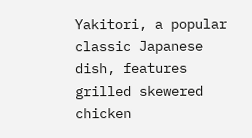Yakitori, a popular classic Japanese dish, features grilled skewered chicken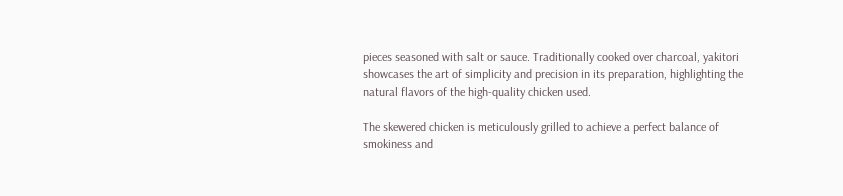pieces seasoned with salt or sauce. Traditionally cooked over charcoal, yakitori showcases the art of simplicity and precision in its preparation, highlighting the natural flavors of the high-quality chicken used.

The skewered chicken is meticulously grilled to achieve a perfect balance of smokiness and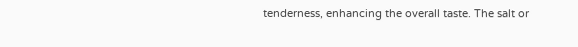tenderness, enhancing the overall taste. The salt or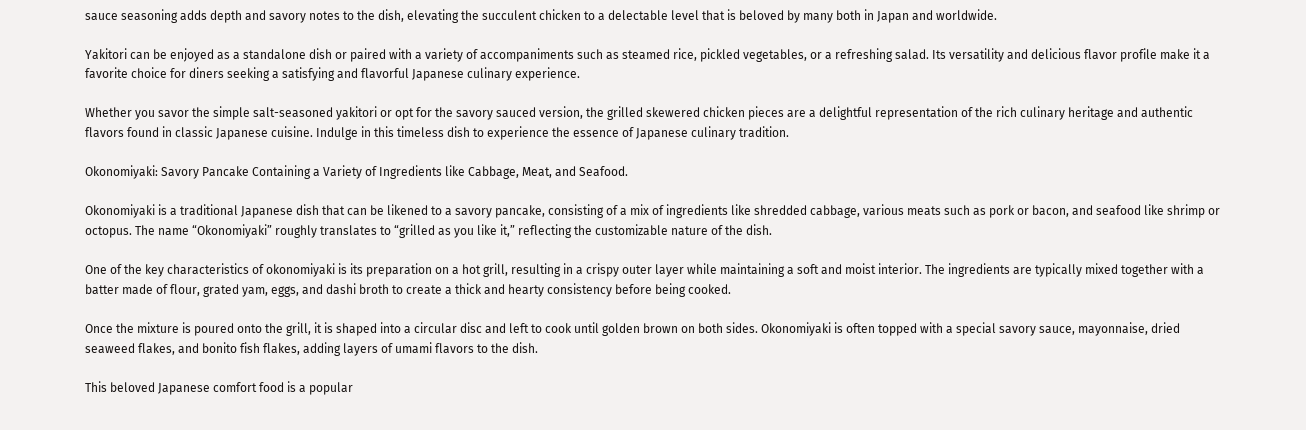sauce seasoning adds depth and savory notes to the dish, elevating the succulent chicken to a delectable level that is beloved by many both in Japan and worldwide.

Yakitori can be enjoyed as a standalone dish or paired with a variety of accompaniments such as steamed rice, pickled vegetables, or a refreshing salad. Its versatility and delicious flavor profile make it a favorite choice for diners seeking a satisfying and flavorful Japanese culinary experience.

Whether you savor the simple salt-seasoned yakitori or opt for the savory sauced version, the grilled skewered chicken pieces are a delightful representation of the rich culinary heritage and authentic flavors found in classic Japanese cuisine. Indulge in this timeless dish to experience the essence of Japanese culinary tradition.

Okonomiyaki: Savory Pancake Containing a Variety of Ingredients like Cabbage, Meat, and Seafood.

Okonomiyaki is a traditional Japanese dish that can be likened to a savory pancake, consisting of a mix of ingredients like shredded cabbage, various meats such as pork or bacon, and seafood like shrimp or octopus. The name “Okonomiyaki” roughly translates to “grilled as you like it,” reflecting the customizable nature of the dish.

One of the key characteristics of okonomiyaki is its preparation on a hot grill, resulting in a crispy outer layer while maintaining a soft and moist interior. The ingredients are typically mixed together with a batter made of flour, grated yam, eggs, and dashi broth to create a thick and hearty consistency before being cooked.

Once the mixture is poured onto the grill, it is shaped into a circular disc and left to cook until golden brown on both sides. Okonomiyaki is often topped with a special savory sauce, mayonnaise, dried seaweed flakes, and bonito fish flakes, adding layers of umami flavors to the dish.

This beloved Japanese comfort food is a popular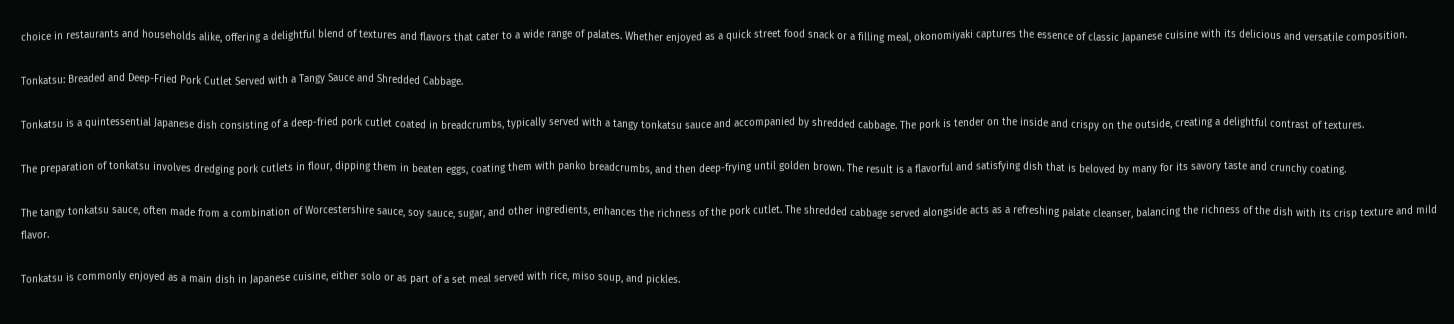choice in restaurants and households alike, offering a delightful blend of textures and flavors that cater to a wide range of palates. Whether enjoyed as a quick street food snack or a filling meal, okonomiyaki captures the essence of classic Japanese cuisine with its delicious and versatile composition.

Tonkatsu: Breaded and Deep-Fried Pork Cutlet Served with a Tangy Sauce and Shredded Cabbage.

Tonkatsu is a quintessential Japanese dish consisting of a deep-fried pork cutlet coated in breadcrumbs, typically served with a tangy tonkatsu sauce and accompanied by shredded cabbage. The pork is tender on the inside and crispy on the outside, creating a delightful contrast of textures.

The preparation of tonkatsu involves dredging pork cutlets in flour, dipping them in beaten eggs, coating them with panko breadcrumbs, and then deep-frying until golden brown. The result is a flavorful and satisfying dish that is beloved by many for its savory taste and crunchy coating.

The tangy tonkatsu sauce, often made from a combination of Worcestershire sauce, soy sauce, sugar, and other ingredients, enhances the richness of the pork cutlet. The shredded cabbage served alongside acts as a refreshing palate cleanser, balancing the richness of the dish with its crisp texture and mild flavor.

Tonkatsu is commonly enjoyed as a main dish in Japanese cuisine, either solo or as part of a set meal served with rice, miso soup, and pickles.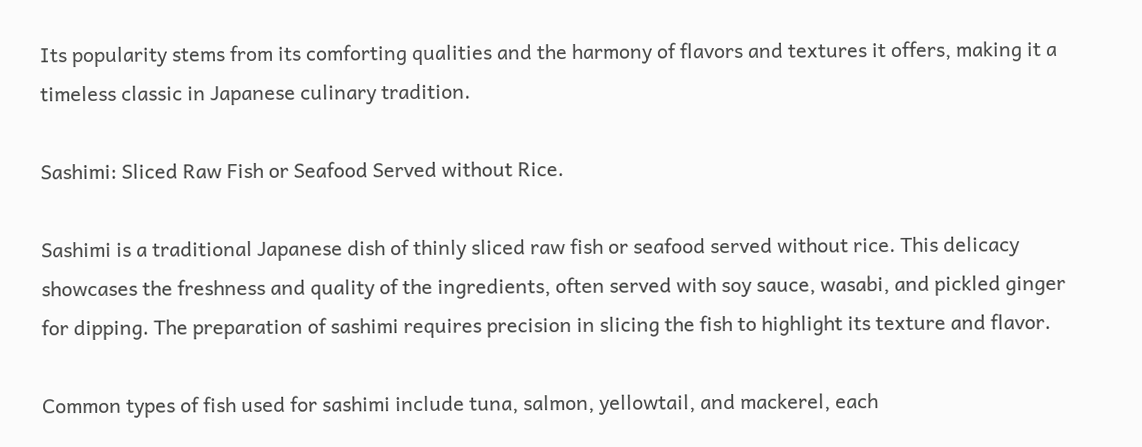Its popularity stems from its comforting qualities and the harmony of flavors and textures it offers, making it a timeless classic in Japanese culinary tradition.

Sashimi: Sliced Raw Fish or Seafood Served without Rice.

Sashimi is a traditional Japanese dish of thinly sliced raw fish or seafood served without rice. This delicacy showcases the freshness and quality of the ingredients, often served with soy sauce, wasabi, and pickled ginger for dipping. The preparation of sashimi requires precision in slicing the fish to highlight its texture and flavor.

Common types of fish used for sashimi include tuna, salmon, yellowtail, and mackerel, each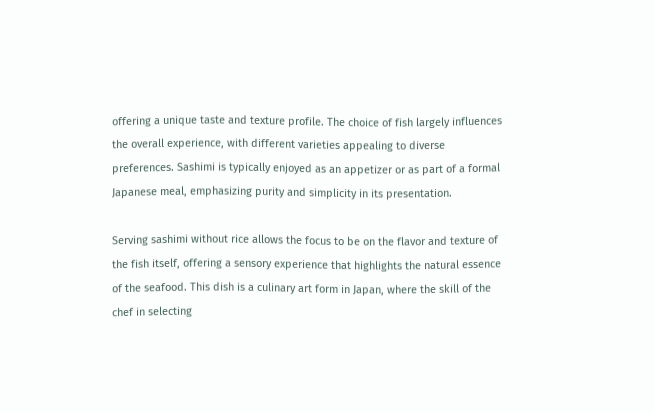offering a unique taste and texture profile. The choice of fish largely influences the overall experience, with different varieties appealing to diverse preferences. Sashimi is typically enjoyed as an appetizer or as part of a formal Japanese meal, emphasizing purity and simplicity in its presentation.

Serving sashimi without rice allows the focus to be on the flavor and texture of the fish itself, offering a sensory experience that highlights the natural essence of the seafood. This dish is a culinary art form in Japan, where the skill of the chef in selecting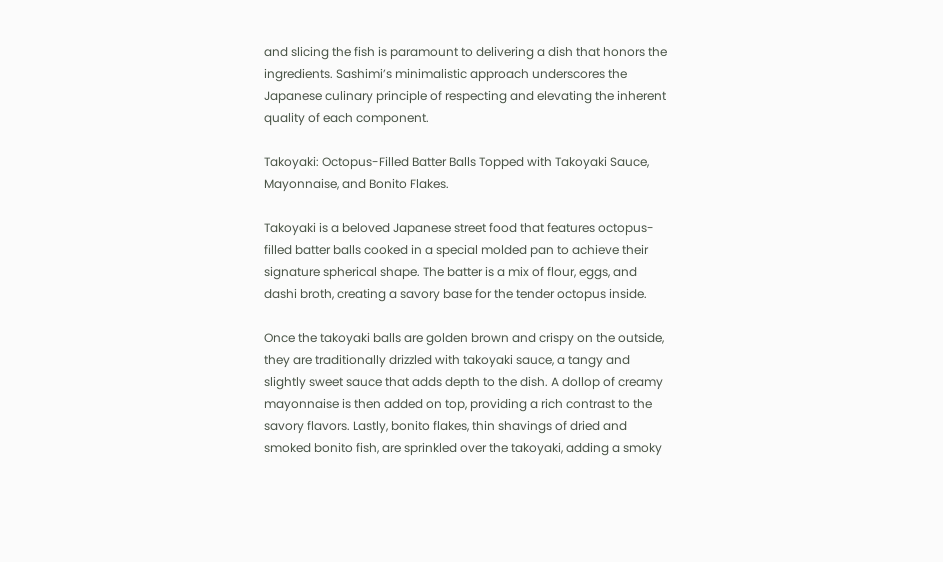and slicing the fish is paramount to delivering a dish that honors the ingredients. Sashimi’s minimalistic approach underscores the Japanese culinary principle of respecting and elevating the inherent quality of each component.

Takoyaki: Octopus-Filled Batter Balls Topped with Takoyaki Sauce, Mayonnaise, and Bonito Flakes.

Takoyaki is a beloved Japanese street food that features octopus-filled batter balls cooked in a special molded pan to achieve their signature spherical shape. The batter is a mix of flour, eggs, and dashi broth, creating a savory base for the tender octopus inside.

Once the takoyaki balls are golden brown and crispy on the outside, they are traditionally drizzled with takoyaki sauce, a tangy and slightly sweet sauce that adds depth to the dish. A dollop of creamy mayonnaise is then added on top, providing a rich contrast to the savory flavors. Lastly, bonito flakes, thin shavings of dried and smoked bonito fish, are sprinkled over the takoyaki, adding a smoky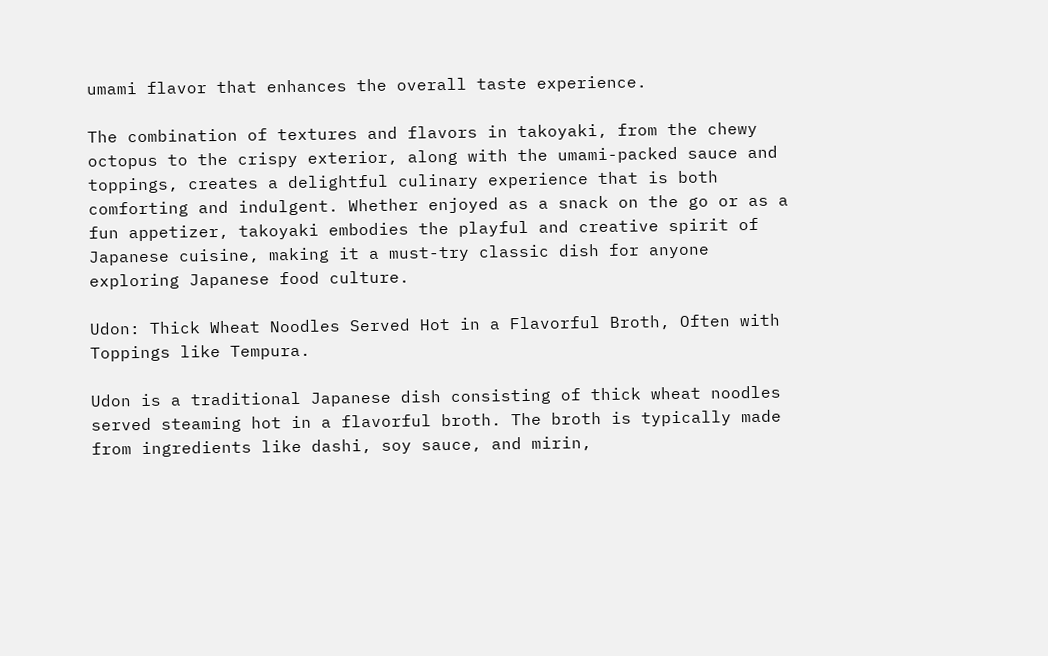umami flavor that enhances the overall taste experience.

The combination of textures and flavors in takoyaki, from the chewy octopus to the crispy exterior, along with the umami-packed sauce and toppings, creates a delightful culinary experience that is both comforting and indulgent. Whether enjoyed as a snack on the go or as a fun appetizer, takoyaki embodies the playful and creative spirit of Japanese cuisine, making it a must-try classic dish for anyone exploring Japanese food culture.

Udon: Thick Wheat Noodles Served Hot in a Flavorful Broth, Often with Toppings like Tempura.

Udon is a traditional Japanese dish consisting of thick wheat noodles served steaming hot in a flavorful broth. The broth is typically made from ingredients like dashi, soy sauce, and mirin,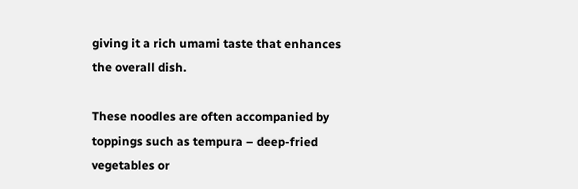giving it a rich umami taste that enhances the overall dish.

These noodles are often accompanied by toppings such as tempura – deep-fried vegetables or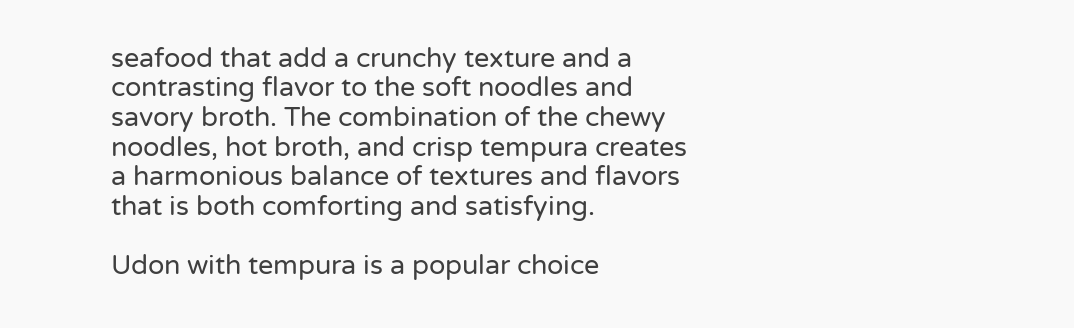seafood that add a crunchy texture and a contrasting flavor to the soft noodles and savory broth. The combination of the chewy noodles, hot broth, and crisp tempura creates a harmonious balance of textures and flavors that is both comforting and satisfying.

Udon with tempura is a popular choice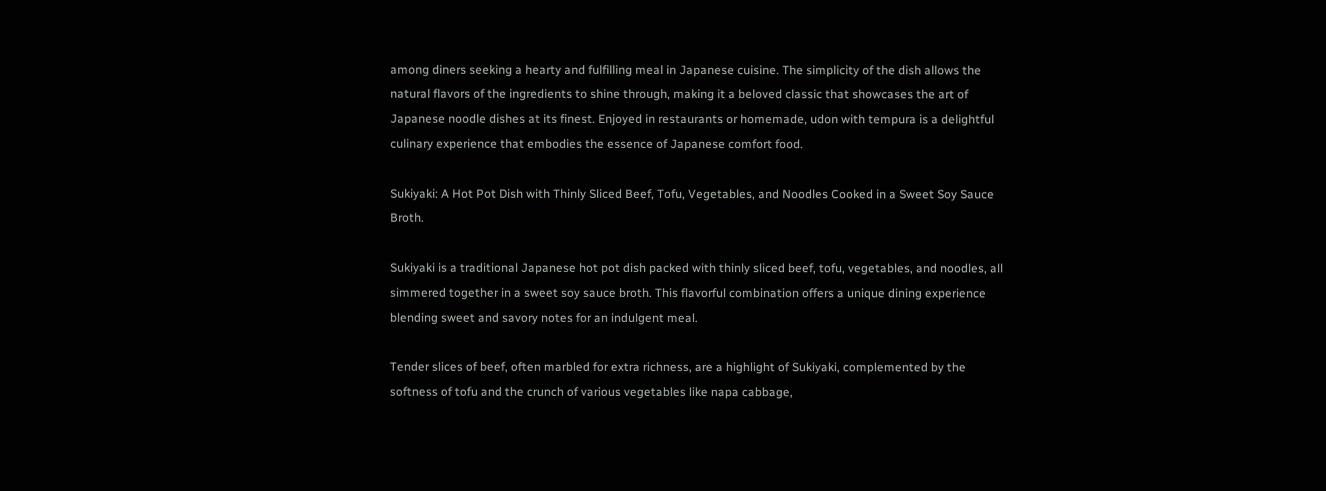among diners seeking a hearty and fulfilling meal in Japanese cuisine. The simplicity of the dish allows the natural flavors of the ingredients to shine through, making it a beloved classic that showcases the art of Japanese noodle dishes at its finest. Enjoyed in restaurants or homemade, udon with tempura is a delightful culinary experience that embodies the essence of Japanese comfort food.

Sukiyaki: A Hot Pot Dish with Thinly Sliced Beef, Tofu, Vegetables, and Noodles Cooked in a Sweet Soy Sauce Broth.

Sukiyaki is a traditional Japanese hot pot dish packed with thinly sliced beef, tofu, vegetables, and noodles, all simmered together in a sweet soy sauce broth. This flavorful combination offers a unique dining experience blending sweet and savory notes for an indulgent meal.

Tender slices of beef, often marbled for extra richness, are a highlight of Sukiyaki, complemented by the softness of tofu and the crunch of various vegetables like napa cabbage,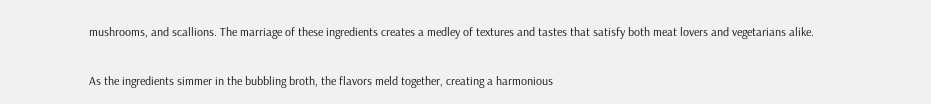mushrooms, and scallions. The marriage of these ingredients creates a medley of textures and tastes that satisfy both meat lovers and vegetarians alike.

As the ingredients simmer in the bubbling broth, the flavors meld together, creating a harmonious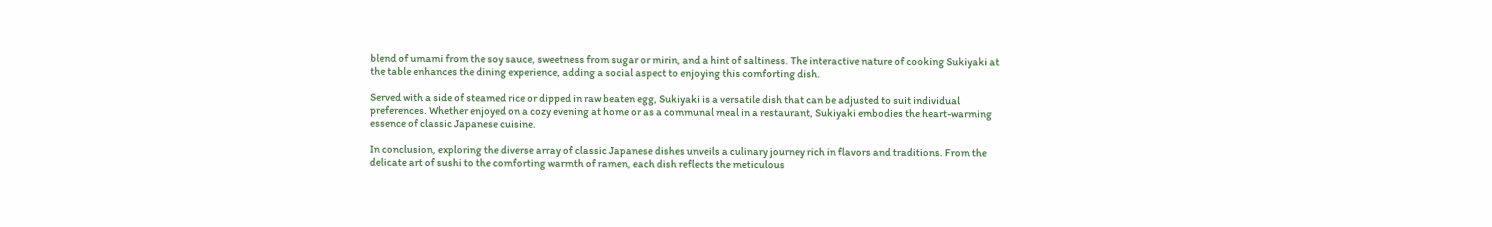blend of umami from the soy sauce, sweetness from sugar or mirin, and a hint of saltiness. The interactive nature of cooking Sukiyaki at the table enhances the dining experience, adding a social aspect to enjoying this comforting dish.

Served with a side of steamed rice or dipped in raw beaten egg, Sukiyaki is a versatile dish that can be adjusted to suit individual preferences. Whether enjoyed on a cozy evening at home or as a communal meal in a restaurant, Sukiyaki embodies the heart-warming essence of classic Japanese cuisine.

In conclusion, exploring the diverse array of classic Japanese dishes unveils a culinary journey rich in flavors and traditions. From the delicate art of sushi to the comforting warmth of ramen, each dish reflects the meticulous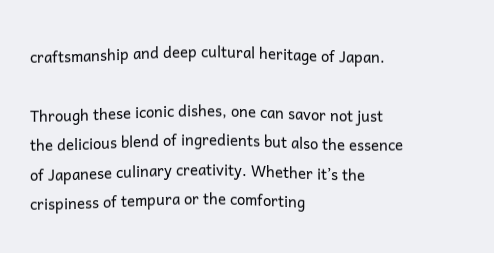craftsmanship and deep cultural heritage of Japan.

Through these iconic dishes, one can savor not just the delicious blend of ingredients but also the essence of Japanese culinary creativity. Whether it’s the crispiness of tempura or the comforting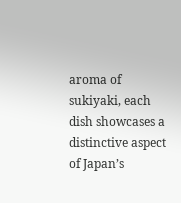aroma of sukiyaki, each dish showcases a distinctive aspect of Japan’s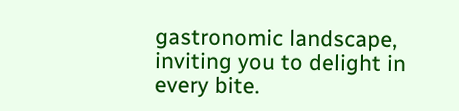gastronomic landscape, inviting you to delight in every bite.